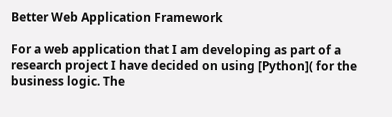Better Web Application Framework

For a web application that I am developing as part of a research project I have decided on using [Python]( for the business logic. The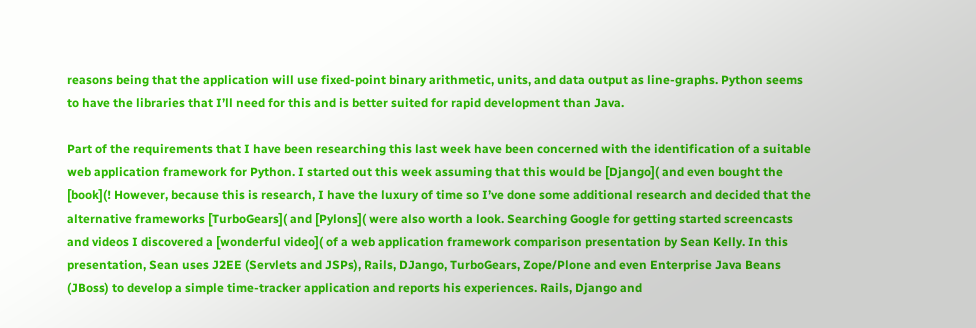reasons being that the application will use fixed-point binary arithmetic, units, and data output as line-graphs. Python seems to have the libraries that I’ll need for this and is better suited for rapid development than Java.

Part of the requirements that I have been researching this last week have been concerned with the identification of a suitable web application framework for Python. I started out this week assuming that this would be [Django]( and even bought the [book](! However, because this is research, I have the luxury of time so I’ve done some additional research and decided that the alternative frameworks [TurboGears]( and [Pylons]( were also worth a look. Searching Google for getting started screencasts and videos I discovered a [wonderful video]( of a web application framework comparison presentation by Sean Kelly. In this presentation, Sean uses J2EE (Servlets and JSPs), Rails, DJango, TurboGears, Zope/Plone and even Enterprise Java Beans (JBoss) to develop a simple time-tracker application and reports his experiences. Rails, Django and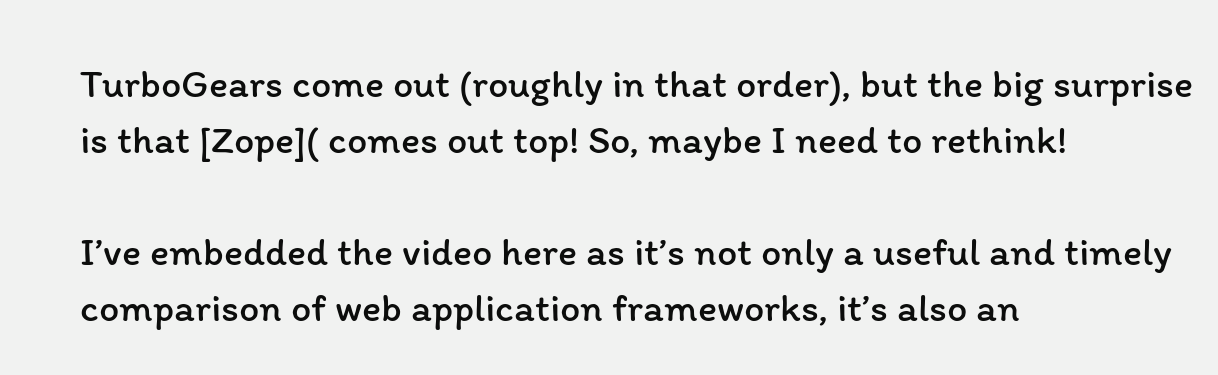TurboGears come out (roughly in that order), but the big surprise is that [Zope]( comes out top! So, maybe I need to rethink!

I’ve embedded the video here as it’s not only a useful and timely comparison of web application frameworks, it’s also an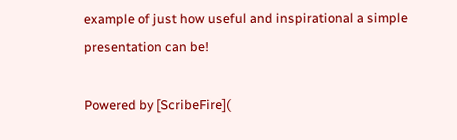example of just how useful and inspirational a simple presentation can be!

Powered by [ScribeFire](